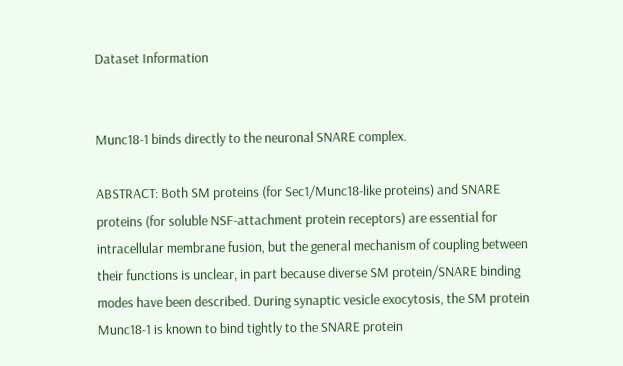Dataset Information


Munc18-1 binds directly to the neuronal SNARE complex.

ABSTRACT: Both SM proteins (for Sec1/Munc18-like proteins) and SNARE proteins (for soluble NSF-attachment protein receptors) are essential for intracellular membrane fusion, but the general mechanism of coupling between their functions is unclear, in part because diverse SM protein/SNARE binding modes have been described. During synaptic vesicle exocytosis, the SM protein Munc18-1 is known to bind tightly to the SNARE protein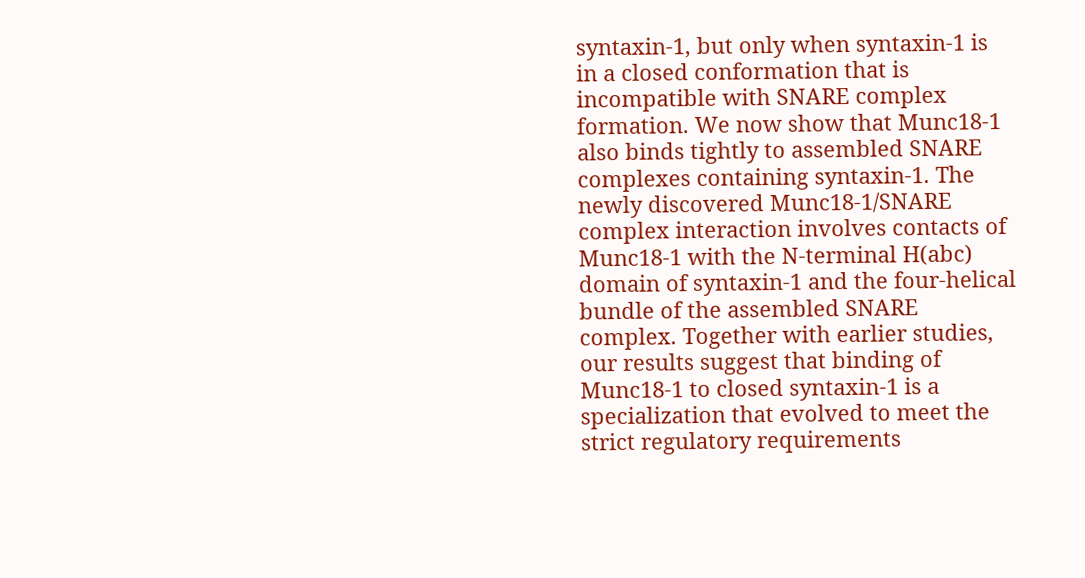syntaxin-1, but only when syntaxin-1 is in a closed conformation that is incompatible with SNARE complex formation. We now show that Munc18-1 also binds tightly to assembled SNARE complexes containing syntaxin-1. The newly discovered Munc18-1/SNARE complex interaction involves contacts of Munc18-1 with the N-terminal H(abc) domain of syntaxin-1 and the four-helical bundle of the assembled SNARE complex. Together with earlier studies, our results suggest that binding of Munc18-1 to closed syntaxin-1 is a specialization that evolved to meet the strict regulatory requirements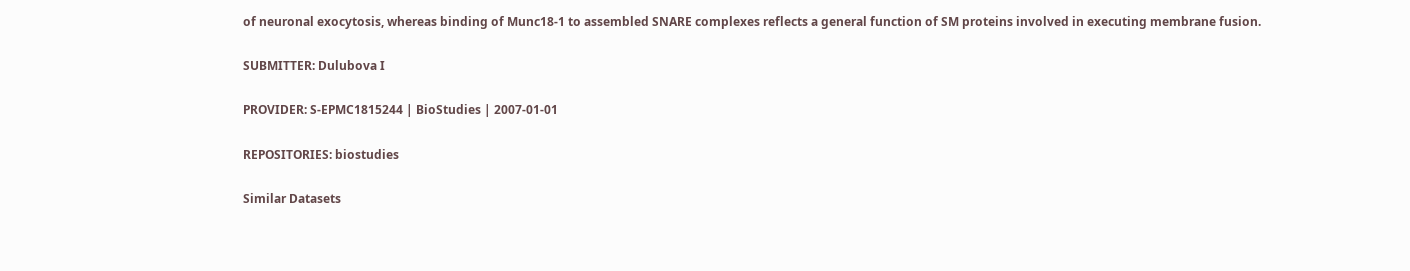of neuronal exocytosis, whereas binding of Munc18-1 to assembled SNARE complexes reflects a general function of SM proteins involved in executing membrane fusion.

SUBMITTER: Dulubova I

PROVIDER: S-EPMC1815244 | BioStudies | 2007-01-01

REPOSITORIES: biostudies

Similar Datasets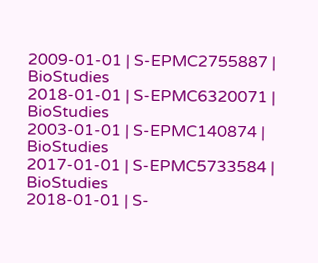2009-01-01 | S-EPMC2755887 | BioStudies
2018-01-01 | S-EPMC6320071 | BioStudies
2003-01-01 | S-EPMC140874 | BioStudies
2017-01-01 | S-EPMC5733584 | BioStudies
2018-01-01 | S-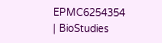EPMC6254354 | BioStudies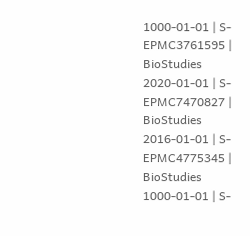1000-01-01 | S-EPMC3761595 | BioStudies
2020-01-01 | S-EPMC7470827 | BioStudies
2016-01-01 | S-EPMC4775345 | BioStudies
1000-01-01 | S-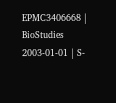EPMC3406668 | BioStudies
2003-01-01 | S-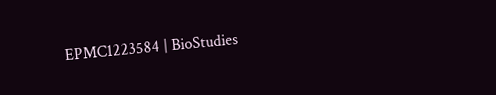EPMC1223584 | BioStudies